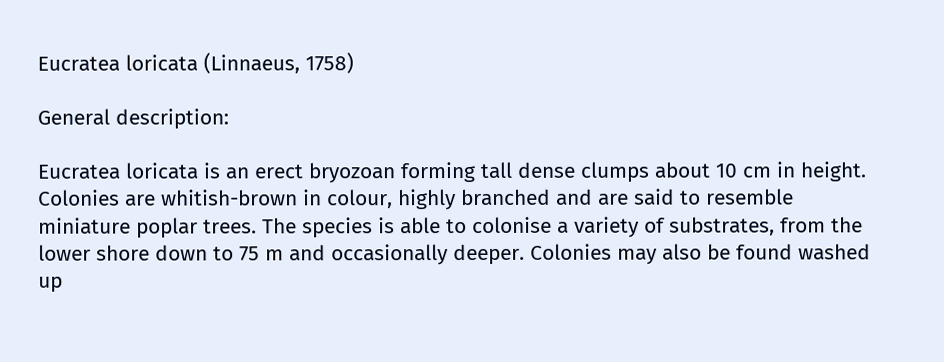Eucratea loricata (Linnaeus, 1758)

General description:

Eucratea loricata is an erect bryozoan forming tall dense clumps about 10 cm in height. Colonies are whitish-brown in colour, highly branched and are said to resemble miniature poplar trees. The species is able to colonise a variety of substrates, from the lower shore down to 75 m and occasionally deeper. Colonies may also be found washed up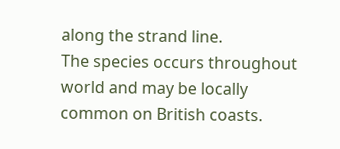along the strand line.
The species occurs throughout world and may be locally common on British coasts.